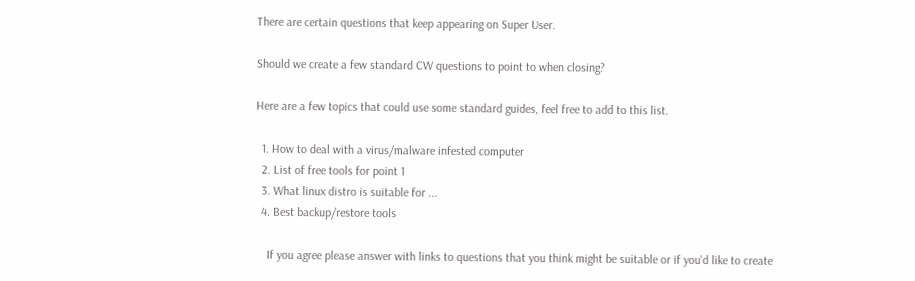There are certain questions that keep appearing on Super User.

Should we create a few standard CW questions to point to when closing?

Here are a few topics that could use some standard guides, feel free to add to this list.

  1. How to deal with a virus/malware infested computer
  2. List of free tools for point 1
  3. What linux distro is suitable for ...
  4. Best backup/restore tools

    If you agree please answer with links to questions that you think might be suitable or if you'd like to create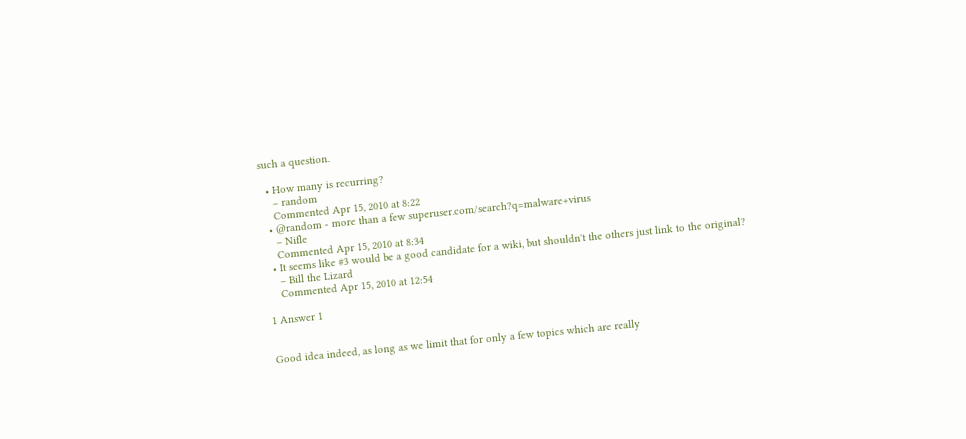such a question.

  • How many is recurring?
    – random
    Commented Apr 15, 2010 at 8:22
  • @random - more than a few superuser.com/search?q=malware+virus
    – Nifle
    Commented Apr 15, 2010 at 8:34
  • It seems like #3 would be a good candidate for a wiki, but shouldn't the others just link to the original?
    – Bill the Lizard
    Commented Apr 15, 2010 at 12:54

1 Answer 1


Good idea indeed, as long as we limit that for only a few topics which are really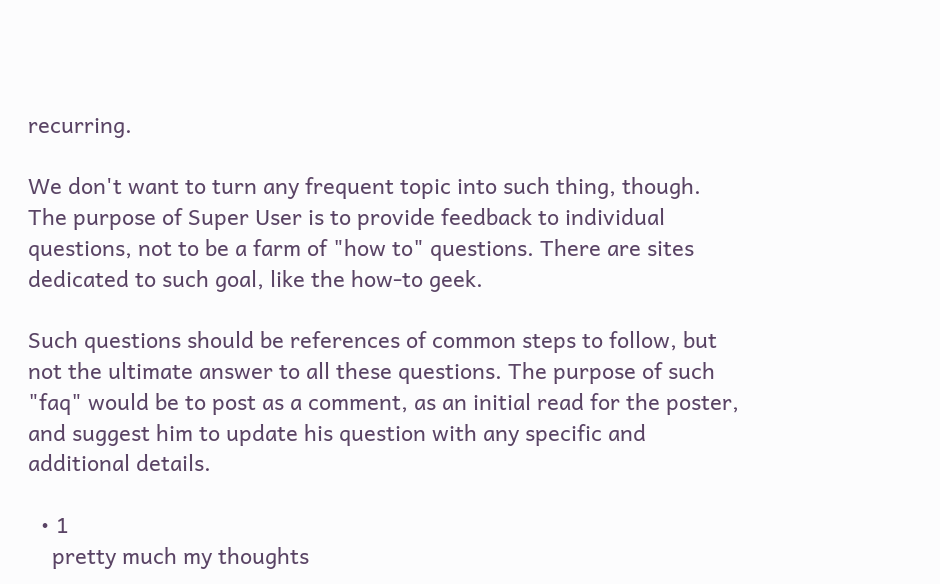recurring.

We don't want to turn any frequent topic into such thing, though. The purpose of Super User is to provide feedback to individual questions, not to be a farm of "how to" questions. There are sites dedicated to such goal, like the how-to geek.

Such questions should be references of common steps to follow, but not the ultimate answer to all these questions. The purpose of such "faq" would be to post as a comment, as an initial read for the poster, and suggest him to update his question with any specific and additional details.

  • 1
    pretty much my thoughts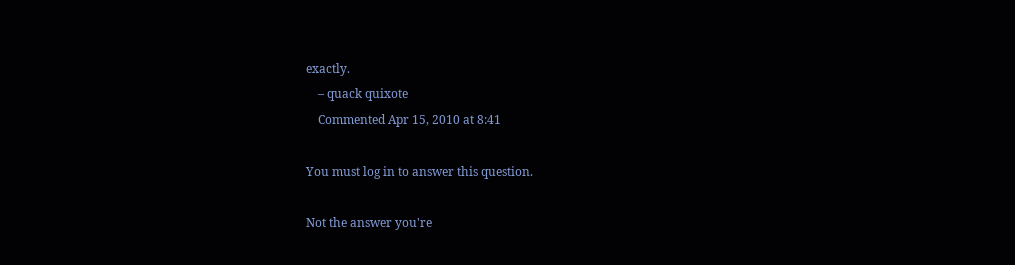exactly.
    – quack quixote
    Commented Apr 15, 2010 at 8:41

You must log in to answer this question.

Not the answer you're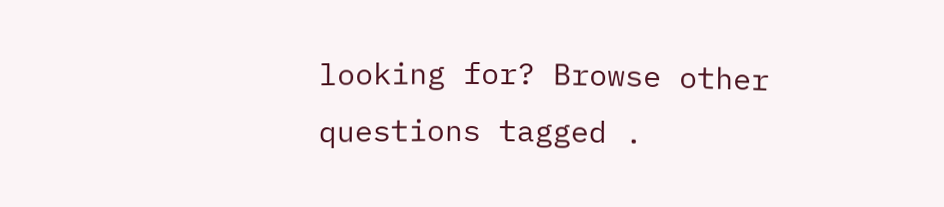looking for? Browse other questions tagged .